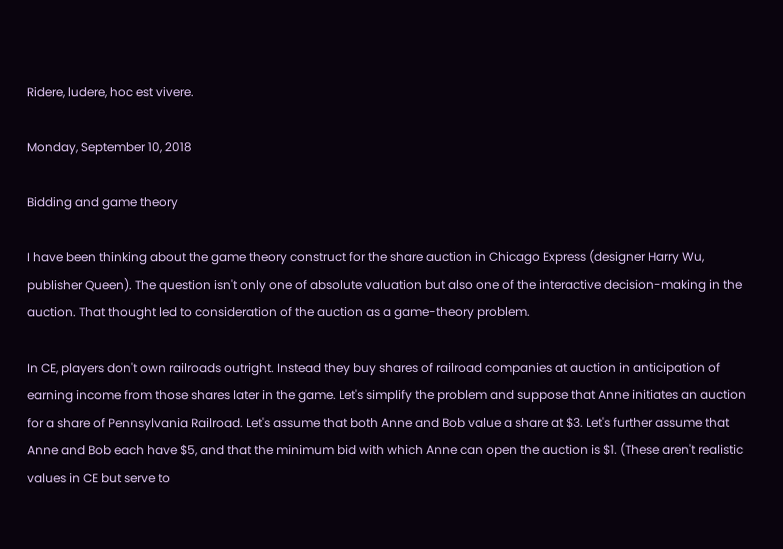Ridere, ludere, hoc est vivere.

Monday, September 10, 2018

Bidding and game theory

I have been thinking about the game theory construct for the share auction in Chicago Express (designer Harry Wu, publisher Queen). The question isn't only one of absolute valuation but also one of the interactive decision-making in the auction. That thought led to consideration of the auction as a game-theory problem.

In CE, players don't own railroads outright. Instead they buy shares of railroad companies at auction in anticipation of earning income from those shares later in the game. Let's simplify the problem and suppose that Anne initiates an auction for a share of Pennsylvania Railroad. Let's assume that both Anne and Bob value a share at $3. Let's further assume that Anne and Bob each have $5, and that the minimum bid with which Anne can open the auction is $1. (These aren't realistic values in CE but serve to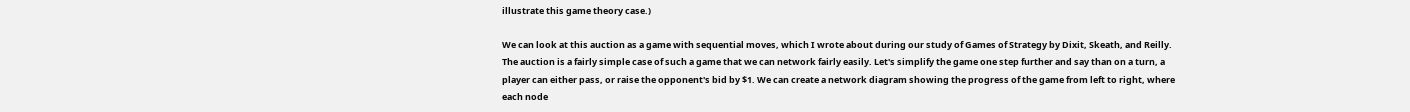illustrate this game theory case.)

We can look at this auction as a game with sequential moves, which I wrote about during our study of Games of Strategy by Dixit, Skeath, and Reilly. The auction is a fairly simple case of such a game that we can network fairly easily. Let's simplify the game one step further and say than on a turn, a player can either pass, or raise the opponent's bid by $1. We can create a network diagram showing the progress of the game from left to right, where each node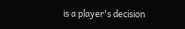is a player's decision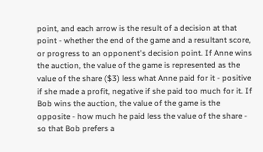point, and each arrow is the result of a decision at that point - whether the end of the game and a resultant score, or progress to an opponent's decision point. If Anne wins the auction, the value of the game is represented as the value of the share ($3) less what Anne paid for it - positive if she made a profit, negative if she paid too much for it. If Bob wins the auction, the value of the game is the opposite - how much he paid less the value of the share - so that Bob prefers a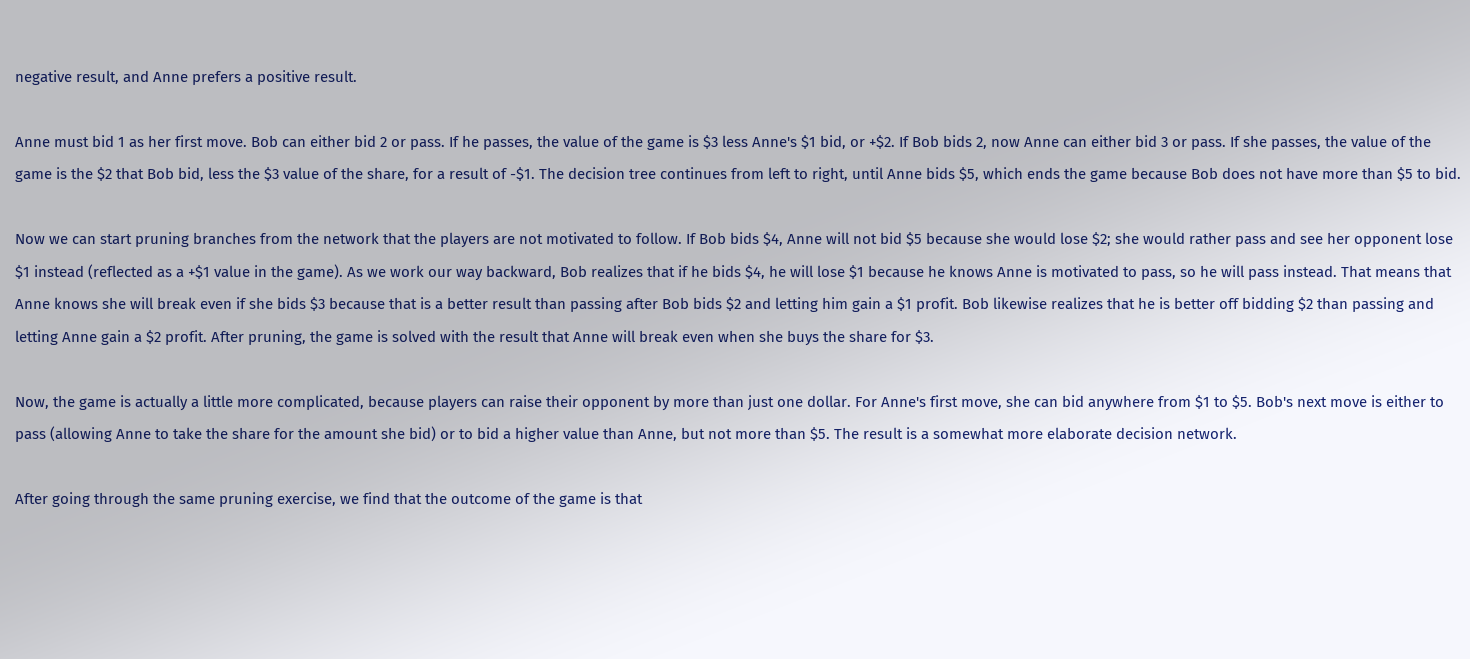negative result, and Anne prefers a positive result.

Anne must bid 1 as her first move. Bob can either bid 2 or pass. If he passes, the value of the game is $3 less Anne's $1 bid, or +$2. If Bob bids 2, now Anne can either bid 3 or pass. If she passes, the value of the game is the $2 that Bob bid, less the $3 value of the share, for a result of -$1. The decision tree continues from left to right, until Anne bids $5, which ends the game because Bob does not have more than $5 to bid.

Now we can start pruning branches from the network that the players are not motivated to follow. If Bob bids $4, Anne will not bid $5 because she would lose $2; she would rather pass and see her opponent lose $1 instead (reflected as a +$1 value in the game). As we work our way backward, Bob realizes that if he bids $4, he will lose $1 because he knows Anne is motivated to pass, so he will pass instead. That means that Anne knows she will break even if she bids $3 because that is a better result than passing after Bob bids $2 and letting him gain a $1 profit. Bob likewise realizes that he is better off bidding $2 than passing and letting Anne gain a $2 profit. After pruning, the game is solved with the result that Anne will break even when she buys the share for $3.

Now, the game is actually a little more complicated, because players can raise their opponent by more than just one dollar. For Anne's first move, she can bid anywhere from $1 to $5. Bob's next move is either to pass (allowing Anne to take the share for the amount she bid) or to bid a higher value than Anne, but not more than $5. The result is a somewhat more elaborate decision network.

After going through the same pruning exercise, we find that the outcome of the game is that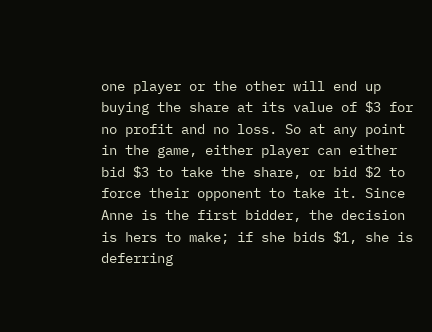one player or the other will end up buying the share at its value of $3 for no profit and no loss. So at any point in the game, either player can either bid $3 to take the share, or bid $2 to force their opponent to take it. Since Anne is the first bidder, the decision is hers to make; if she bids $1, she is deferring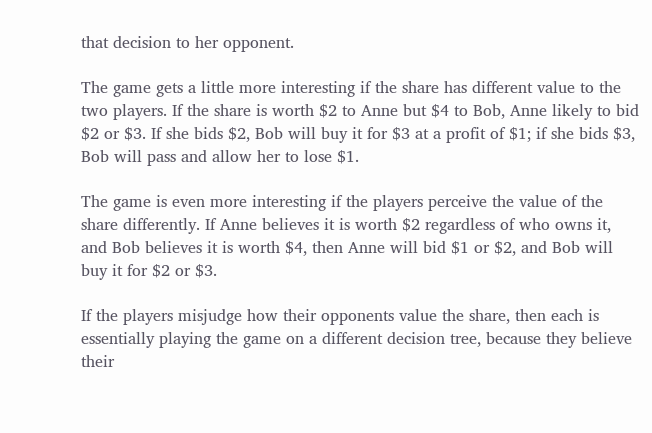that decision to her opponent.

The game gets a little more interesting if the share has different value to the two players. If the share is worth $2 to Anne but $4 to Bob, Anne likely to bid $2 or $3. If she bids $2, Bob will buy it for $3 at a profit of $1; if she bids $3, Bob will pass and allow her to lose $1.

The game is even more interesting if the players perceive the value of the share differently. If Anne believes it is worth $2 regardless of who owns it, and Bob believes it is worth $4, then Anne will bid $1 or $2, and Bob will buy it for $2 or $3.

If the players misjudge how their opponents value the share, then each is essentially playing the game on a different decision tree, because they believe their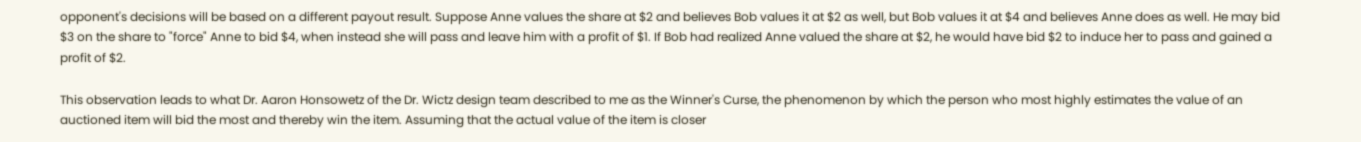opponent's decisions will be based on a different payout result. Suppose Anne values the share at $2 and believes Bob values it at $2 as well, but Bob values it at $4 and believes Anne does as well. He may bid $3 on the share to "force" Anne to bid $4, when instead she will pass and leave him with a profit of $1. If Bob had realized Anne valued the share at $2, he would have bid $2 to induce her to pass and gained a profit of $2.

This observation leads to what Dr. Aaron Honsowetz of the Dr. Wictz design team described to me as the Winner's Curse, the phenomenon by which the person who most highly estimates the value of an auctioned item will bid the most and thereby win the item. Assuming that the actual value of the item is closer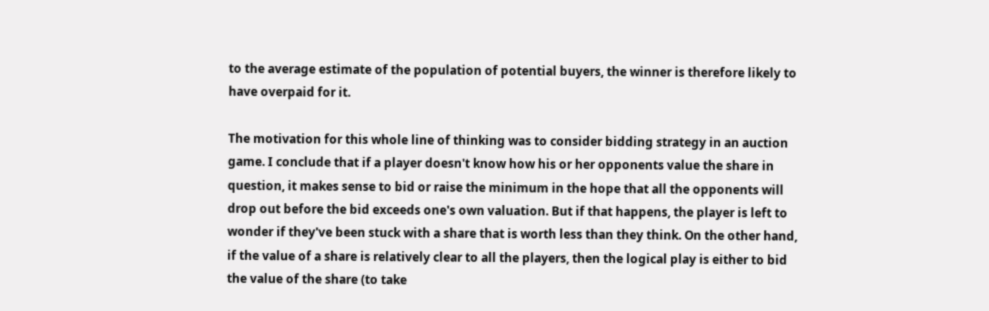to the average estimate of the population of potential buyers, the winner is therefore likely to have overpaid for it.

The motivation for this whole line of thinking was to consider bidding strategy in an auction game. I conclude that if a player doesn't know how his or her opponents value the share in question, it makes sense to bid or raise the minimum in the hope that all the opponents will drop out before the bid exceeds one's own valuation. But if that happens, the player is left to wonder if they've been stuck with a share that is worth less than they think. On the other hand, if the value of a share is relatively clear to all the players, then the logical play is either to bid the value of the share (to take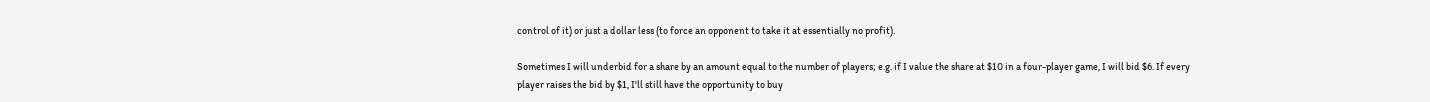control of it) or just a dollar less (to force an opponent to take it at essentially no profit).

Sometimes I will underbid for a share by an amount equal to the number of players; e.g. if I value the share at $10 in a four-player game, I will bid $6. If every player raises the bid by $1, I'll still have the opportunity to buy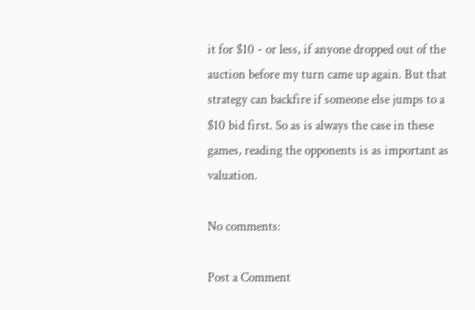it for $10 - or less, if anyone dropped out of the auction before my turn came up again. But that strategy can backfire if someone else jumps to a $10 bid first. So as is always the case in these games, reading the opponents is as important as valuation.

No comments:

Post a Comment